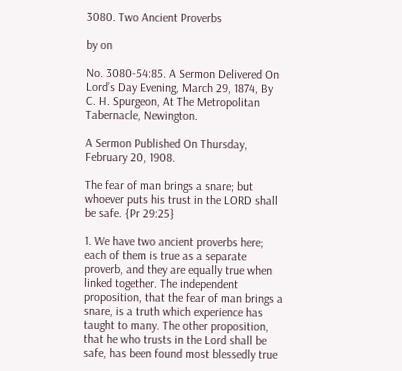3080. Two Ancient Proverbs

by on

No. 3080-54:85. A Sermon Delivered On Lord’s Day Evening, March 29, 1874, By C. H. Spurgeon, At The Metropolitan Tabernacle, Newington.

A Sermon Published On Thursday, February 20, 1908.

The fear of man brings a snare; but whoever puts his trust in the LORD shall be safe. {Pr 29:25}

1. We have two ancient proverbs here; each of them is true as a separate proverb, and they are equally true when linked together. The independent proposition, that the fear of man brings a snare, is a truth which experience has taught to many. The other proposition, that he who trusts in the Lord shall be safe, has been found most blessedly true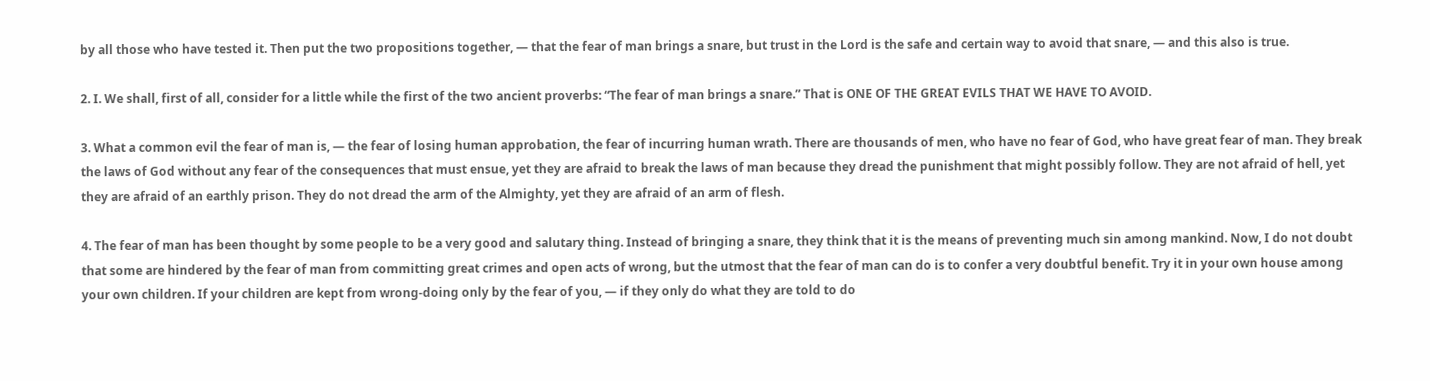by all those who have tested it. Then put the two propositions together, — that the fear of man brings a snare, but trust in the Lord is the safe and certain way to avoid that snare, — and this also is true.

2. I. We shall, first of all, consider for a little while the first of the two ancient proverbs: “The fear of man brings a snare.” That is ONE OF THE GREAT EVILS THAT WE HAVE TO AVOID.

3. What a common evil the fear of man is, — the fear of losing human approbation, the fear of incurring human wrath. There are thousands of men, who have no fear of God, who have great fear of man. They break the laws of God without any fear of the consequences that must ensue, yet they are afraid to break the laws of man because they dread the punishment that might possibly follow. They are not afraid of hell, yet they are afraid of an earthly prison. They do not dread the arm of the Almighty, yet they are afraid of an arm of flesh.

4. The fear of man has been thought by some people to be a very good and salutary thing. Instead of bringing a snare, they think that it is the means of preventing much sin among mankind. Now, I do not doubt that some are hindered by the fear of man from committing great crimes and open acts of wrong, but the utmost that the fear of man can do is to confer a very doubtful benefit. Try it in your own house among your own children. If your children are kept from wrong-doing only by the fear of you, — if they only do what they are told to do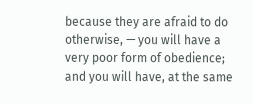because they are afraid to do otherwise, — you will have a very poor form of obedience; and you will have, at the same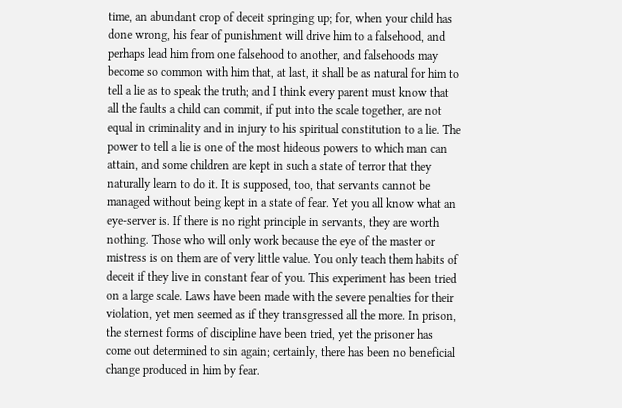time, an abundant crop of deceit springing up; for, when your child has done wrong, his fear of punishment will drive him to a falsehood, and perhaps lead him from one falsehood to another, and falsehoods may become so common with him that, at last, it shall be as natural for him to tell a lie as to speak the truth; and I think every parent must know that all the faults a child can commit, if put into the scale together, are not equal in criminality and in injury to his spiritual constitution to a lie. The power to tell a lie is one of the most hideous powers to which man can attain, and some children are kept in such a state of terror that they naturally learn to do it. It is supposed, too, that servants cannot be managed without being kept in a state of fear. Yet you all know what an eye-server is. If there is no right principle in servants, they are worth nothing. Those who will only work because the eye of the master or mistress is on them are of very little value. You only teach them habits of deceit if they live in constant fear of you. This experiment has been tried on a large scale. Laws have been made with the severe penalties for their violation, yet men seemed as if they transgressed all the more. In prison, the sternest forms of discipline have been tried, yet the prisoner has come out determined to sin again; certainly, there has been no beneficial change produced in him by fear.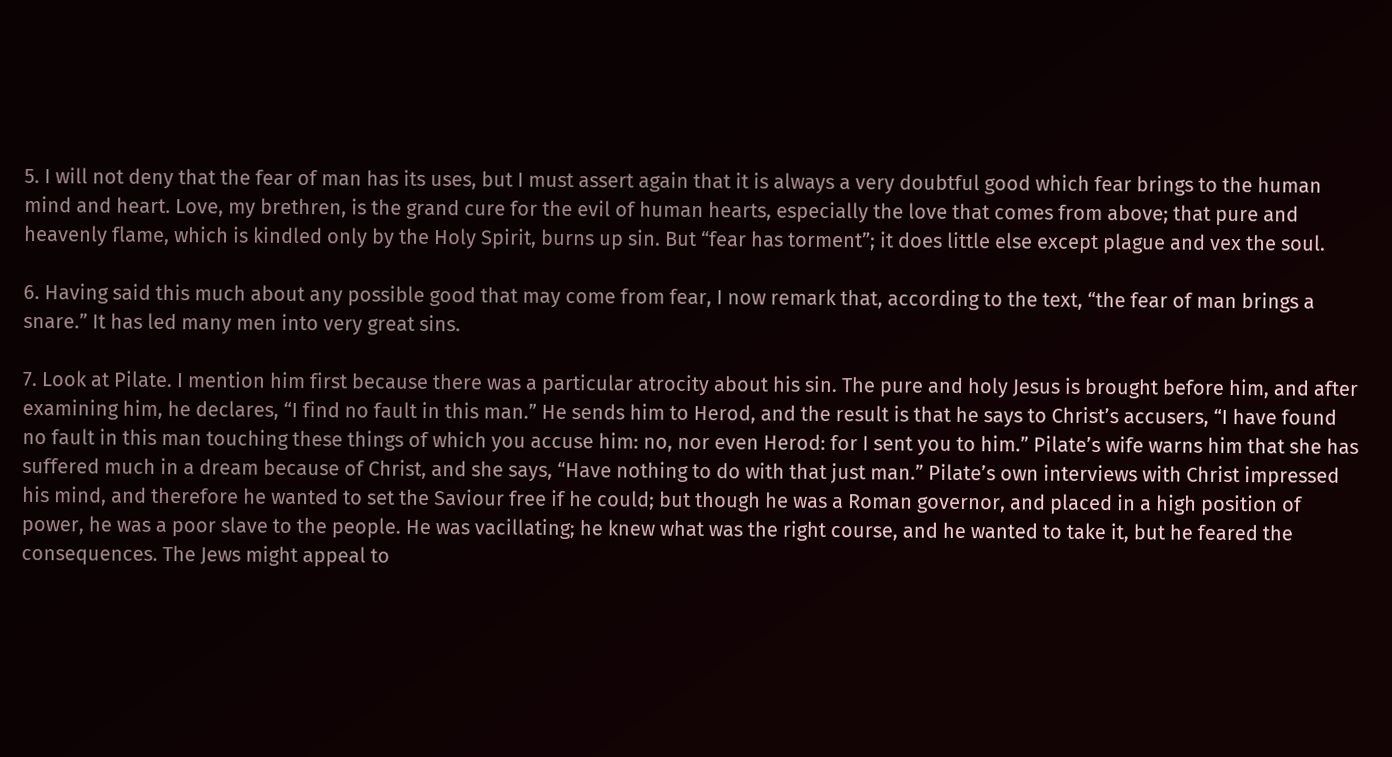5. I will not deny that the fear of man has its uses, but I must assert again that it is always a very doubtful good which fear brings to the human mind and heart. Love, my brethren, is the grand cure for the evil of human hearts, especially the love that comes from above; that pure and heavenly flame, which is kindled only by the Holy Spirit, burns up sin. But “fear has torment”; it does little else except plague and vex the soul.

6. Having said this much about any possible good that may come from fear, I now remark that, according to the text, “the fear of man brings a snare.” It has led many men into very great sins.

7. Look at Pilate. I mention him first because there was a particular atrocity about his sin. The pure and holy Jesus is brought before him, and after examining him, he declares, “I find no fault in this man.” He sends him to Herod, and the result is that he says to Christ’s accusers, “I have found no fault in this man touching these things of which you accuse him: no, nor even Herod: for I sent you to him.” Pilate’s wife warns him that she has suffered much in a dream because of Christ, and she says, “Have nothing to do with that just man.” Pilate’s own interviews with Christ impressed his mind, and therefore he wanted to set the Saviour free if he could; but though he was a Roman governor, and placed in a high position of power, he was a poor slave to the people. He was vacillating; he knew what was the right course, and he wanted to take it, but he feared the consequences. The Jews might appeal to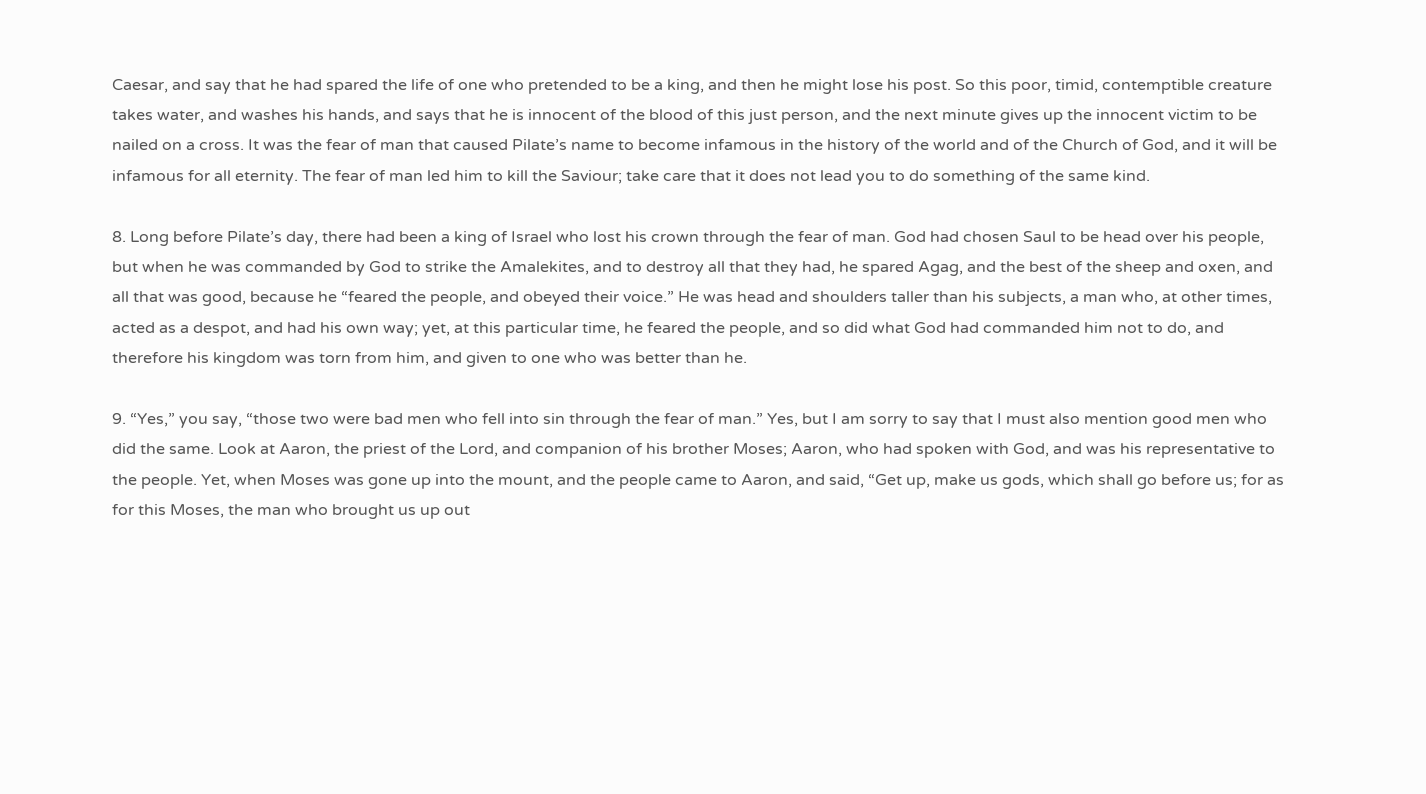Caesar, and say that he had spared the life of one who pretended to be a king, and then he might lose his post. So this poor, timid, contemptible creature takes water, and washes his hands, and says that he is innocent of the blood of this just person, and the next minute gives up the innocent victim to be nailed on a cross. It was the fear of man that caused Pilate’s name to become infamous in the history of the world and of the Church of God, and it will be infamous for all eternity. The fear of man led him to kill the Saviour; take care that it does not lead you to do something of the same kind.

8. Long before Pilate’s day, there had been a king of Israel who lost his crown through the fear of man. God had chosen Saul to be head over his people, but when he was commanded by God to strike the Amalekites, and to destroy all that they had, he spared Agag, and the best of the sheep and oxen, and all that was good, because he “feared the people, and obeyed their voice.” He was head and shoulders taller than his subjects, a man who, at other times, acted as a despot, and had his own way; yet, at this particular time, he feared the people, and so did what God had commanded him not to do, and therefore his kingdom was torn from him, and given to one who was better than he.

9. “Yes,” you say, “those two were bad men who fell into sin through the fear of man.” Yes, but I am sorry to say that I must also mention good men who did the same. Look at Aaron, the priest of the Lord, and companion of his brother Moses; Aaron, who had spoken with God, and was his representative to the people. Yet, when Moses was gone up into the mount, and the people came to Aaron, and said, “Get up, make us gods, which shall go before us; for as for this Moses, the man who brought us up out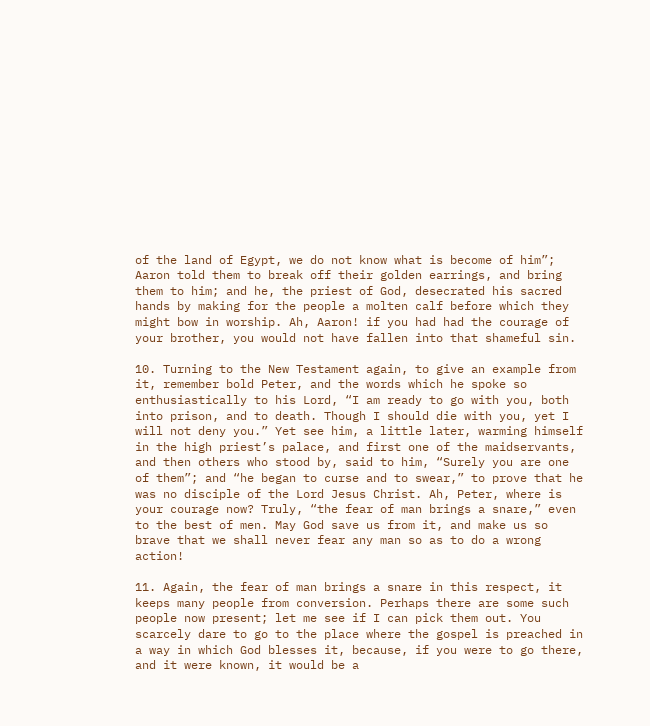of the land of Egypt, we do not know what is become of him”; Aaron told them to break off their golden earrings, and bring them to him; and he, the priest of God, desecrated his sacred hands by making for the people a molten calf before which they might bow in worship. Ah, Aaron! if you had had the courage of your brother, you would not have fallen into that shameful sin.

10. Turning to the New Testament again, to give an example from it, remember bold Peter, and the words which he spoke so enthusiastically to his Lord, “I am ready to go with you, both into prison, and to death. Though I should die with you, yet I will not deny you.” Yet see him, a little later, warming himself in the high priest’s palace, and first one of the maidservants, and then others who stood by, said to him, “Surely you are one of them”; and “he began to curse and to swear,” to prove that he was no disciple of the Lord Jesus Christ. Ah, Peter, where is your courage now? Truly, “the fear of man brings a snare,” even to the best of men. May God save us from it, and make us so brave that we shall never fear any man so as to do a wrong action!

11. Again, the fear of man brings a snare in this respect, it keeps many people from conversion. Perhaps there are some such people now present; let me see if I can pick them out. You scarcely dare to go to the place where the gospel is preached in a way in which God blesses it, because, if you were to go there, and it were known, it would be a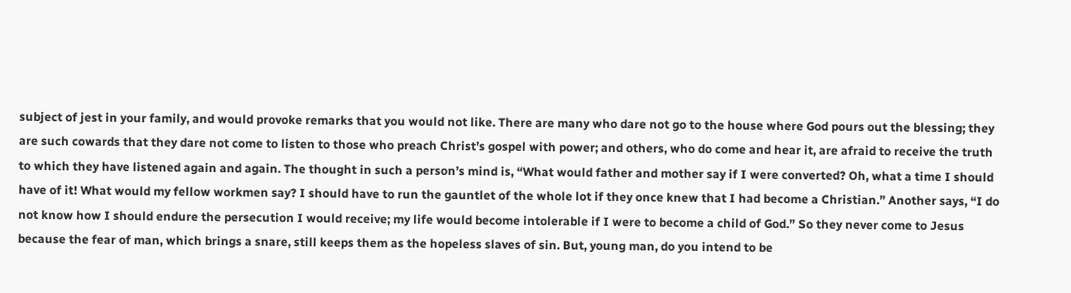subject of jest in your family, and would provoke remarks that you would not like. There are many who dare not go to the house where God pours out the blessing; they are such cowards that they dare not come to listen to those who preach Christ’s gospel with power; and others, who do come and hear it, are afraid to receive the truth to which they have listened again and again. The thought in such a person’s mind is, “What would father and mother say if I were converted? Oh, what a time I should have of it! What would my fellow workmen say? I should have to run the gauntlet of the whole lot if they once knew that I had become a Christian.” Another says, “I do not know how I should endure the persecution I would receive; my life would become intolerable if I were to become a child of God.” So they never come to Jesus because the fear of man, which brings a snare, still keeps them as the hopeless slaves of sin. But, young man, do you intend to be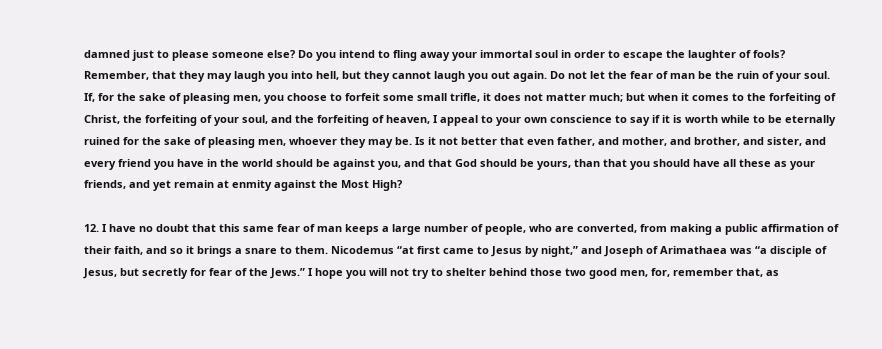damned just to please someone else? Do you intend to fling away your immortal soul in order to escape the laughter of fools? Remember, that they may laugh you into hell, but they cannot laugh you out again. Do not let the fear of man be the ruin of your soul. If, for the sake of pleasing men, you choose to forfeit some small trifle, it does not matter much; but when it comes to the forfeiting of Christ, the forfeiting of your soul, and the forfeiting of heaven, I appeal to your own conscience to say if it is worth while to be eternally ruined for the sake of pleasing men, whoever they may be. Is it not better that even father, and mother, and brother, and sister, and every friend you have in the world should be against you, and that God should be yours, than that you should have all these as your friends, and yet remain at enmity against the Most High?

12. I have no doubt that this same fear of man keeps a large number of people, who are converted, from making a public affirmation of their faith, and so it brings a snare to them. Nicodemus “at first came to Jesus by night,” and Joseph of Arimathaea was “a disciple of Jesus, but secretly for fear of the Jews.” I hope you will not try to shelter behind those two good men, for, remember that, as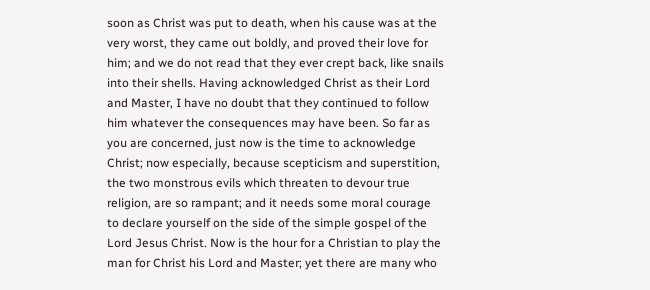soon as Christ was put to death, when his cause was at the very worst, they came out boldly, and proved their love for him; and we do not read that they ever crept back, like snails into their shells. Having acknowledged Christ as their Lord and Master, I have no doubt that they continued to follow him whatever the consequences may have been. So far as you are concerned, just now is the time to acknowledge Christ; now especially, because scepticism and superstition, the two monstrous evils which threaten to devour true religion, are so rampant; and it needs some moral courage to declare yourself on the side of the simple gospel of the Lord Jesus Christ. Now is the hour for a Christian to play the man for Christ his Lord and Master; yet there are many who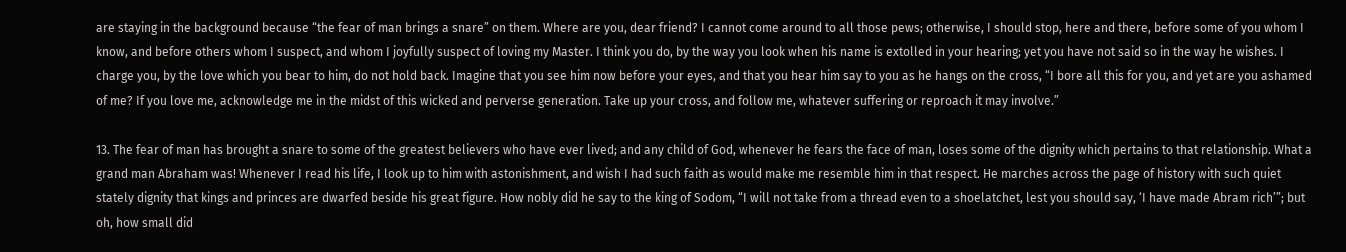are staying in the background because “the fear of man brings a snare” on them. Where are you, dear friend? I cannot come around to all those pews; otherwise, I should stop, here and there, before some of you whom I know, and before others whom I suspect, and whom I joyfully suspect of loving my Master. I think you do, by the way you look when his name is extolled in your hearing; yet you have not said so in the way he wishes. I charge you, by the love which you bear to him, do not hold back. Imagine that you see him now before your eyes, and that you hear him say to you as he hangs on the cross, “I bore all this for you, and yet are you ashamed of me? If you love me, acknowledge me in the midst of this wicked and perverse generation. Take up your cross, and follow me, whatever suffering or reproach it may involve.”

13. The fear of man has brought a snare to some of the greatest believers who have ever lived; and any child of God, whenever he fears the face of man, loses some of the dignity which pertains to that relationship. What a grand man Abraham was! Whenever I read his life, I look up to him with astonishment, and wish I had such faith as would make me resemble him in that respect. He marches across the page of history with such quiet stately dignity that kings and princes are dwarfed beside his great figure. How nobly did he say to the king of Sodom, “I will not take from a thread even to a shoelatchet, lest you should say, ‘I have made Abram rich’”; but oh, how small did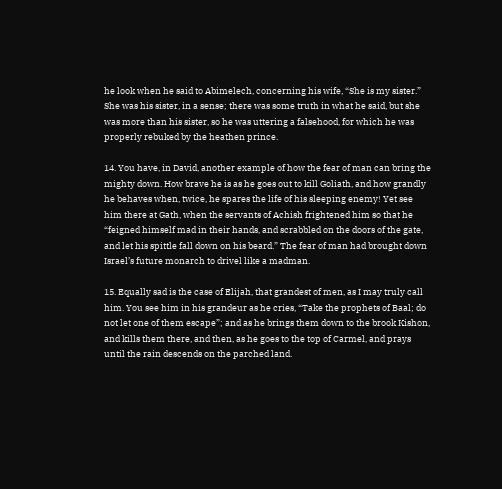he look when he said to Abimelech, concerning his wife, “She is my sister.” She was his sister, in a sense; there was some truth in what he said, but she was more than his sister, so he was uttering a falsehood, for which he was properly rebuked by the heathen prince.

14. You have, in David, another example of how the fear of man can bring the mighty down. How brave he is as he goes out to kill Goliath, and how grandly he behaves when, twice, he spares the life of his sleeping enemy! Yet see him there at Gath, when the servants of Achish frightened him so that he “feigned himself mad in their hands, and scrabbled on the doors of the gate, and let his spittle fall down on his beard.” The fear of man had brought down Israel’s future monarch to drivel like a madman.

15. Equally sad is the case of Elijah, that grandest of men, as I may truly call him. You see him in his grandeur as he cries, “Take the prophets of Baal; do not let one of them escape”; and as he brings them down to the brook Kishon, and kills them there, and then, as he goes to the top of Carmel, and prays until the rain descends on the parched land.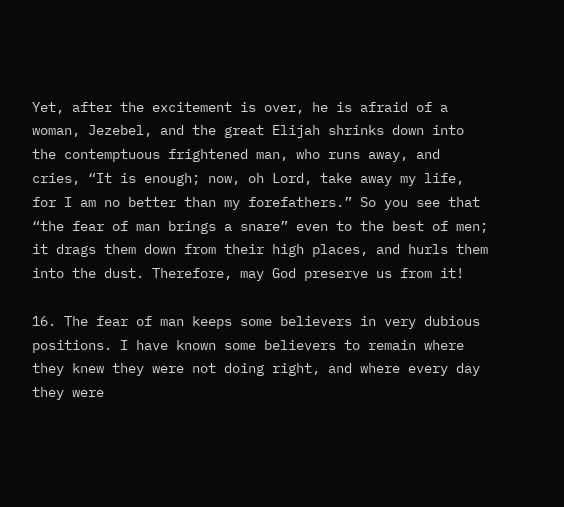Yet, after the excitement is over, he is afraid of a woman, Jezebel, and the great Elijah shrinks down into the contemptuous frightened man, who runs away, and cries, “It is enough; now, oh Lord, take away my life, for I am no better than my forefathers.” So you see that “the fear of man brings a snare” even to the best of men; it drags them down from their high places, and hurls them into the dust. Therefore, may God preserve us from it!

16. The fear of man keeps some believers in very dubious positions. I have known some believers to remain where they knew they were not doing right, and where every day they were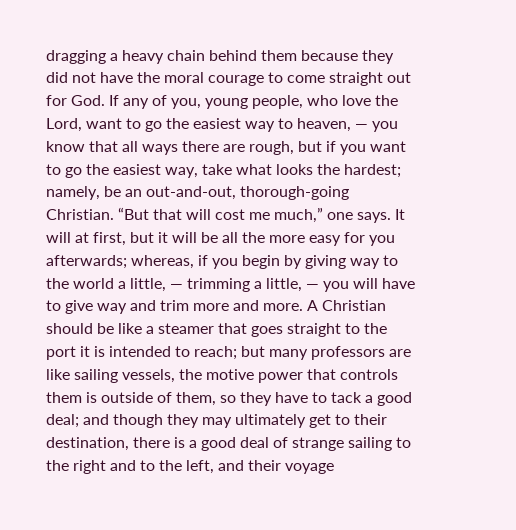dragging a heavy chain behind them because they did not have the moral courage to come straight out for God. If any of you, young people, who love the Lord, want to go the easiest way to heaven, — you know that all ways there are rough, but if you want to go the easiest way, take what looks the hardest; namely, be an out-and-out, thorough-going Christian. “But that will cost me much,” one says. It will at first, but it will be all the more easy for you afterwards; whereas, if you begin by giving way to the world a little, — trimming a little, — you will have to give way and trim more and more. A Christian should be like a steamer that goes straight to the port it is intended to reach; but many professors are like sailing vessels, the motive power that controls them is outside of them, so they have to tack a good deal; and though they may ultimately get to their destination, there is a good deal of strange sailing to the right and to the left, and their voyage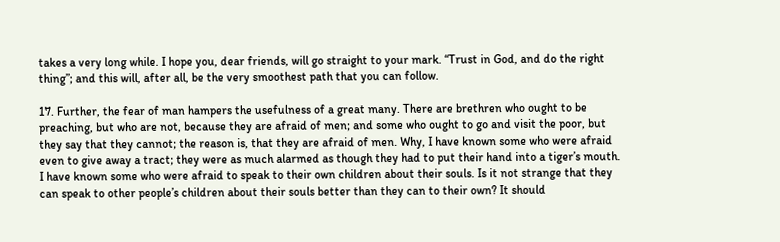takes a very long while. I hope you, dear friends, will go straight to your mark. “Trust in God, and do the right thing”; and this will, after all, be the very smoothest path that you can follow.

17. Further, the fear of man hampers the usefulness of a great many. There are brethren who ought to be preaching, but who are not, because they are afraid of men; and some who ought to go and visit the poor, but they say that they cannot; the reason is, that they are afraid of men. Why, I have known some who were afraid even to give away a tract; they were as much alarmed as though they had to put their hand into a tiger’s mouth. I have known some who were afraid to speak to their own children about their souls. Is it not strange that they can speak to other people’s children about their souls better than they can to their own? It should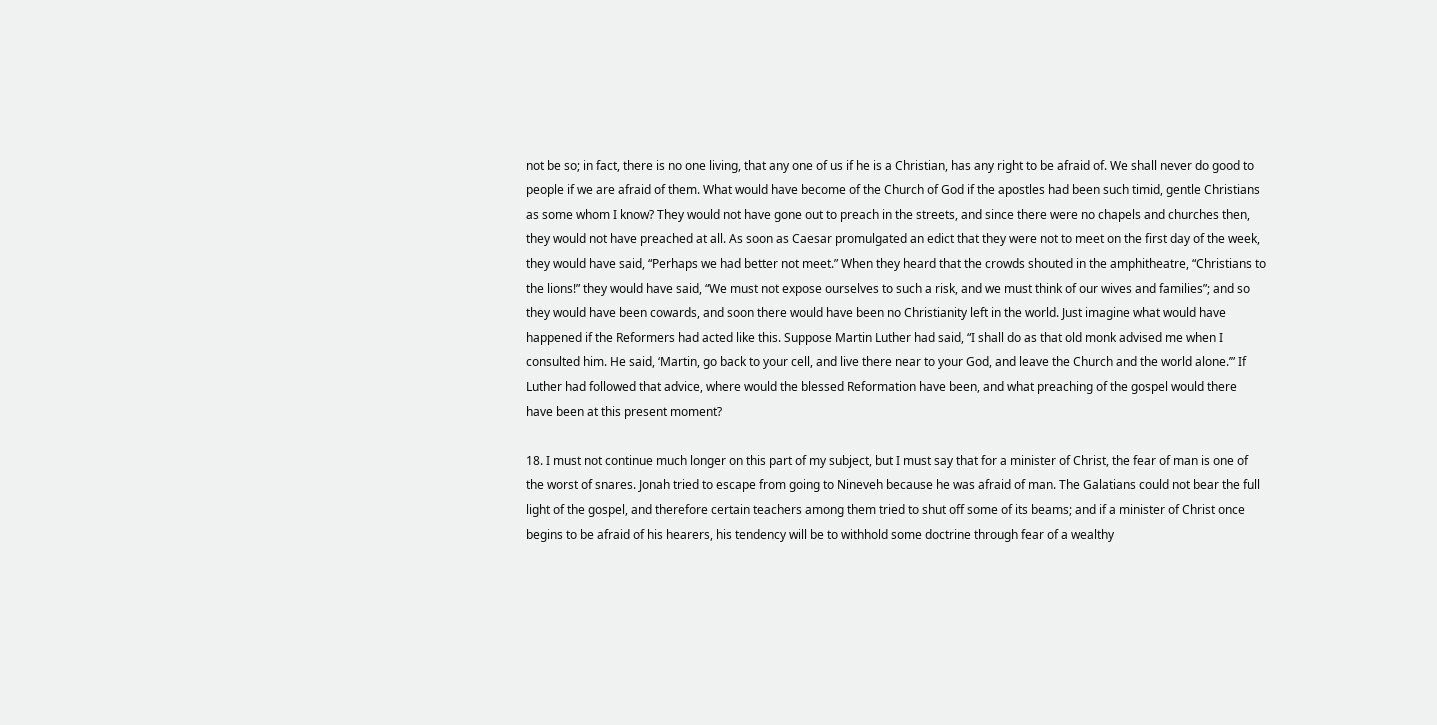not be so; in fact, there is no one living, that any one of us if he is a Christian, has any right to be afraid of. We shall never do good to people if we are afraid of them. What would have become of the Church of God if the apostles had been such timid, gentle Christians as some whom I know? They would not have gone out to preach in the streets, and since there were no chapels and churches then, they would not have preached at all. As soon as Caesar promulgated an edict that they were not to meet on the first day of the week, they would have said, “Perhaps we had better not meet.” When they heard that the crowds shouted in the amphitheatre, “Christians to the lions!” they would have said, “We must not expose ourselves to such a risk, and we must think of our wives and families”; and so they would have been cowards, and soon there would have been no Christianity left in the world. Just imagine what would have happened if the Reformers had acted like this. Suppose Martin Luther had said, “I shall do as that old monk advised me when I consulted him. He said, ‘Martin, go back to your cell, and live there near to your God, and leave the Church and the world alone.’” If Luther had followed that advice, where would the blessed Reformation have been, and what preaching of the gospel would there have been at this present moment?

18. I must not continue much longer on this part of my subject, but I must say that for a minister of Christ, the fear of man is one of the worst of snares. Jonah tried to escape from going to Nineveh because he was afraid of man. The Galatians could not bear the full light of the gospel, and therefore certain teachers among them tried to shut off some of its beams; and if a minister of Christ once begins to be afraid of his hearers, his tendency will be to withhold some doctrine through fear of a wealthy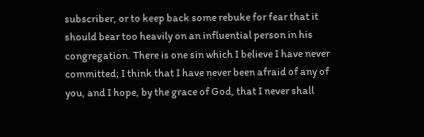subscriber, or to keep back some rebuke for fear that it should bear too heavily on an influential person in his congregation. There is one sin which I believe I have never committed; I think that I have never been afraid of any of you, and I hope, by the grace of God, that I never shall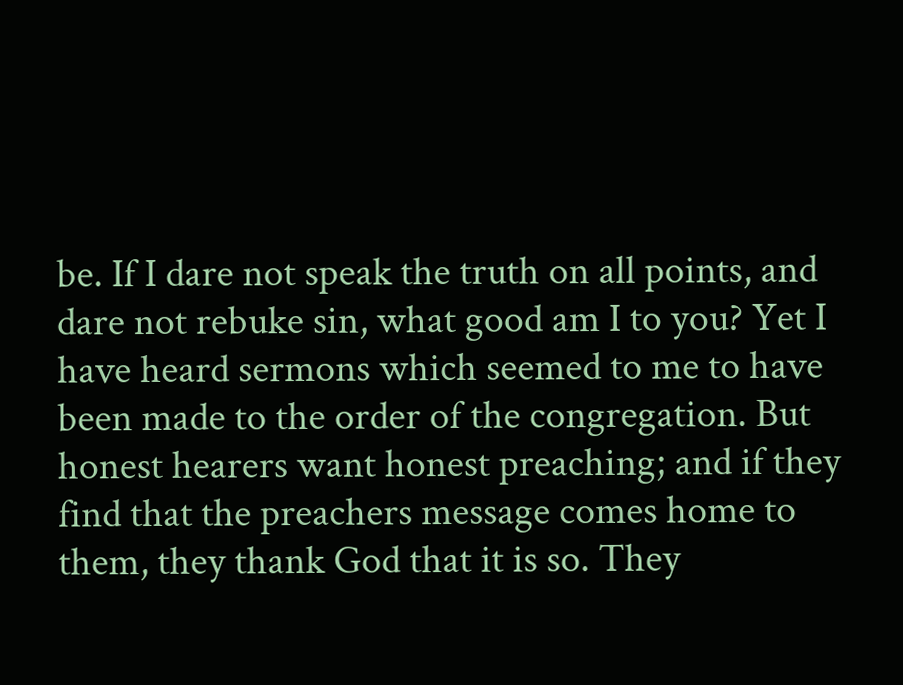be. If I dare not speak the truth on all points, and dare not rebuke sin, what good am I to you? Yet I have heard sermons which seemed to me to have been made to the order of the congregation. But honest hearers want honest preaching; and if they find that the preachers message comes home to them, they thank God that it is so. They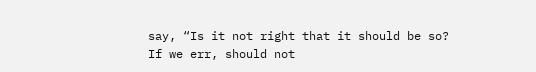say, “Is it not right that it should be so? If we err, should not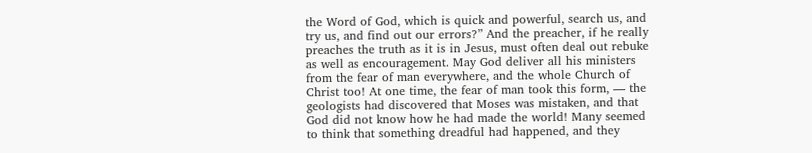the Word of God, which is quick and powerful, search us, and try us, and find out our errors?” And the preacher, if he really preaches the truth as it is in Jesus, must often deal out rebuke as well as encouragement. May God deliver all his ministers from the fear of man everywhere, and the whole Church of Christ too! At one time, the fear of man took this form, — the geologists had discovered that Moses was mistaken, and that God did not know how he had made the world! Many seemed to think that something dreadful had happened, and they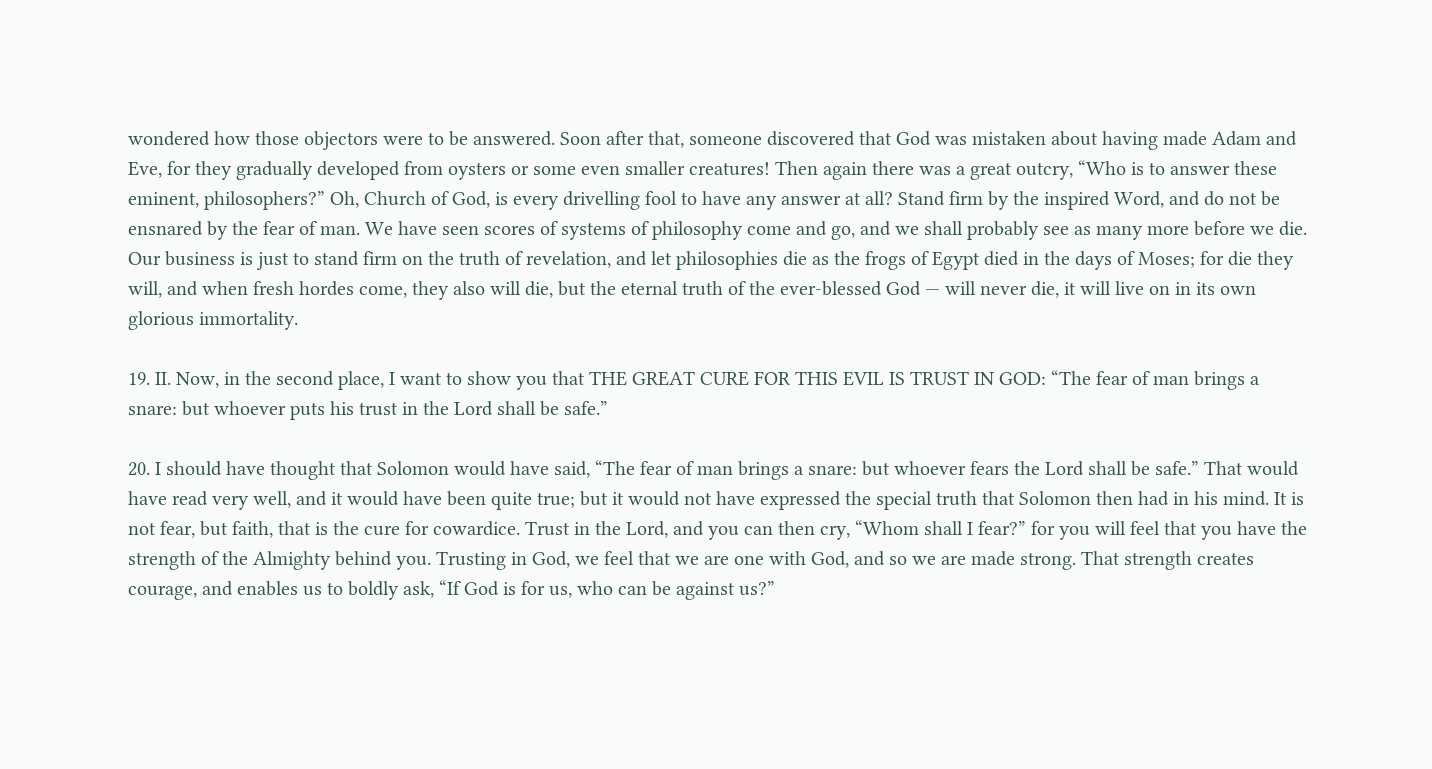wondered how those objectors were to be answered. Soon after that, someone discovered that God was mistaken about having made Adam and Eve, for they gradually developed from oysters or some even smaller creatures! Then again there was a great outcry, “Who is to answer these eminent, philosophers?” Oh, Church of God, is every drivelling fool to have any answer at all? Stand firm by the inspired Word, and do not be ensnared by the fear of man. We have seen scores of systems of philosophy come and go, and we shall probably see as many more before we die. Our business is just to stand firm on the truth of revelation, and let philosophies die as the frogs of Egypt died in the days of Moses; for die they will, and when fresh hordes come, they also will die, but the eternal truth of the ever-blessed God — will never die, it will live on in its own glorious immortality.

19. II. Now, in the second place, I want to show you that THE GREAT CURE FOR THIS EVIL IS TRUST IN GOD: “The fear of man brings a snare: but whoever puts his trust in the Lord shall be safe.”

20. I should have thought that Solomon would have said, “The fear of man brings a snare: but whoever fears the Lord shall be safe.” That would have read very well, and it would have been quite true; but it would not have expressed the special truth that Solomon then had in his mind. It is not fear, but faith, that is the cure for cowardice. Trust in the Lord, and you can then cry, “Whom shall I fear?” for you will feel that you have the strength of the Almighty behind you. Trusting in God, we feel that we are one with God, and so we are made strong. That strength creates courage, and enables us to boldly ask, “If God is for us, who can be against us?”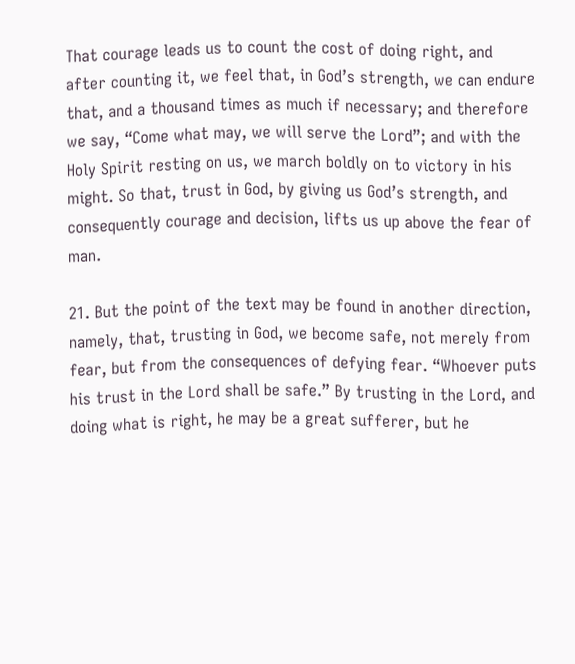That courage leads us to count the cost of doing right, and after counting it, we feel that, in God’s strength, we can endure that, and a thousand times as much if necessary; and therefore we say, “Come what may, we will serve the Lord”; and with the Holy Spirit resting on us, we march boldly on to victory in his might. So that, trust in God, by giving us God’s strength, and consequently courage and decision, lifts us up above the fear of man.

21. But the point of the text may be found in another direction, namely, that, trusting in God, we become safe, not merely from fear, but from the consequences of defying fear. “Whoever puts his trust in the Lord shall be safe.” By trusting in the Lord, and doing what is right, he may be a great sufferer, but he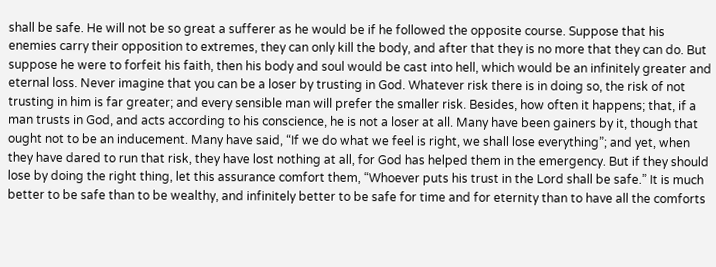shall be safe. He will not be so great a sufferer as he would be if he followed the opposite course. Suppose that his enemies carry their opposition to extremes, they can only kill the body, and after that they is no more that they can do. But suppose he were to forfeit his faith, then his body and soul would be cast into hell, which would be an infinitely greater and eternal loss. Never imagine that you can be a loser by trusting in God. Whatever risk there is in doing so, the risk of not trusting in him is far greater; and every sensible man will prefer the smaller risk. Besides, how often it happens; that, if a man trusts in God, and acts according to his conscience, he is not a loser at all. Many have been gainers by it, though that ought not to be an inducement. Many have said, “If we do what we feel is right, we shall lose everything”; and yet, when they have dared to run that risk, they have lost nothing at all, for God has helped them in the emergency. But if they should lose by doing the right thing, let this assurance comfort them, “Whoever puts his trust in the Lord shall be safe.” It is much better to be safe than to be wealthy, and infinitely better to be safe for time and for eternity than to have all the comforts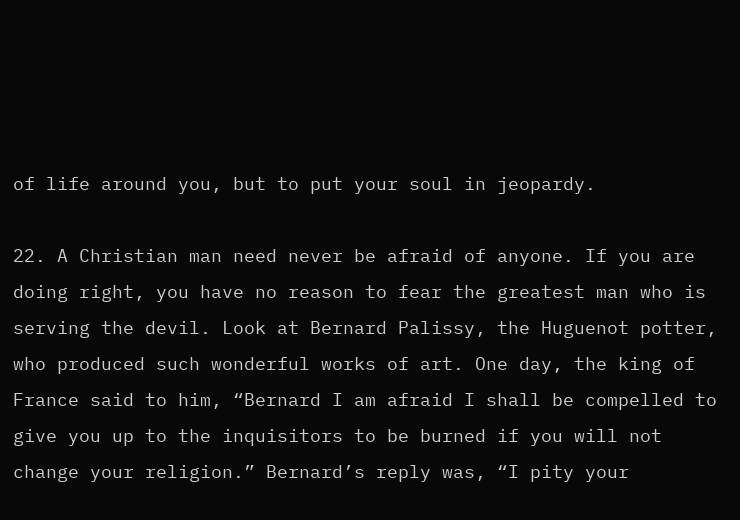of life around you, but to put your soul in jeopardy.

22. A Christian man need never be afraid of anyone. If you are doing right, you have no reason to fear the greatest man who is serving the devil. Look at Bernard Palissy, the Huguenot potter, who produced such wonderful works of art. One day, the king of France said to him, “Bernard I am afraid I shall be compelled to give you up to the inquisitors to be burned if you will not change your religion.” Bernard’s reply was, “I pity your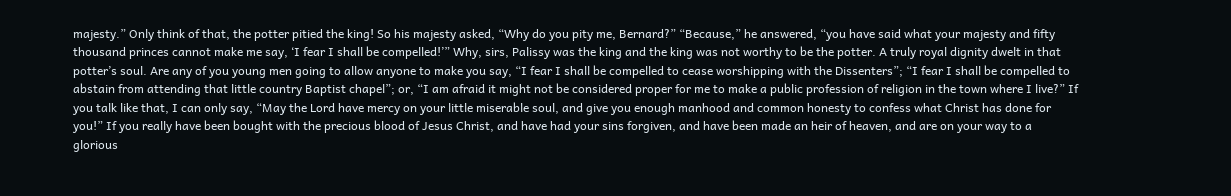majesty.” Only think of that, the potter pitied the king! So his majesty asked, “Why do you pity me, Bernard?” “Because,” he answered, “you have said what your majesty and fifty thousand princes cannot make me say, ‘I fear I shall be compelled!’” Why, sirs, Palissy was the king and the king was not worthy to be the potter. A truly royal dignity dwelt in that potter’s soul. Are any of you young men going to allow anyone to make you say, “I fear I shall be compelled to cease worshipping with the Dissenters”; “I fear I shall be compelled to abstain from attending that little country Baptist chapel”; or, “I am afraid it might not be considered proper for me to make a public profession of religion in the town where I live?” If you talk like that, I can only say, “May the Lord have mercy on your little miserable soul, and give you enough manhood and common honesty to confess what Christ has done for you!” If you really have been bought with the precious blood of Jesus Christ, and have had your sins forgiven, and have been made an heir of heaven, and are on your way to a glorious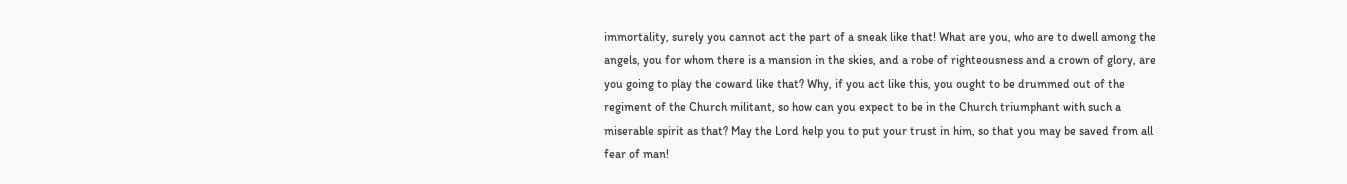immortality, surely you cannot act the part of a sneak like that! What are you, who are to dwell among the angels, you for whom there is a mansion in the skies, and a robe of righteousness and a crown of glory, are you going to play the coward like that? Why, if you act like this, you ought to be drummed out of the regiment of the Church militant, so how can you expect to be in the Church triumphant with such a miserable spirit as that? May the Lord help you to put your trust in him, so that you may be saved from all fear of man!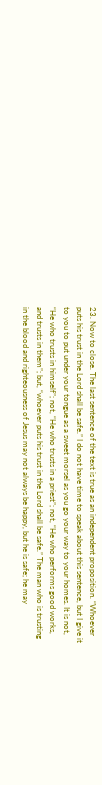23. Now to close. The last sentence of the text is true as an independent proposition. “Whoever puts his trust in the Lord shall be safe.” I do not have time to speak about this sentence, but I give it to you to put under your tongue as a sweet morsel as you go your way to your homes. It is not, “He who trusts in himself”; not, “He who trusts in a priest”; not, “He who performs good works, and trusts in them”; but, “whoever puts his trust in the Lord shall be safe.” The man who is trusting in the blood and righteousness of Jesus may not always be happy, but he is safe; he may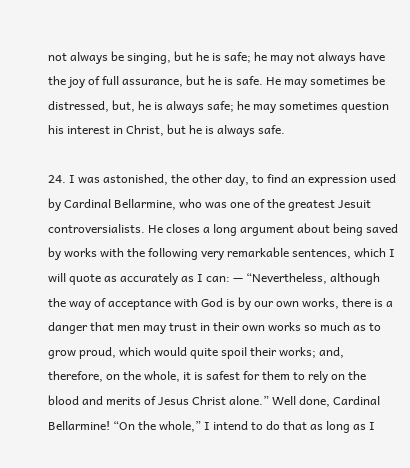not always be singing, but he is safe; he may not always have the joy of full assurance, but he is safe. He may sometimes be distressed, but, he is always safe; he may sometimes question his interest in Christ, but he is always safe.

24. I was astonished, the other day, to find an expression used by Cardinal Bellarmine, who was one of the greatest Jesuit controversialists. He closes a long argument about being saved by works with the following very remarkable sentences, which I will quote as accurately as I can: — “Nevertheless, although the way of acceptance with God is by our own works, there is a danger that men may trust in their own works so much as to grow proud, which would quite spoil their works; and, therefore, on the whole, it is safest for them to rely on the blood and merits of Jesus Christ alone.” Well done, Cardinal Bellarmine! “On the whole,” I intend to do that as long as I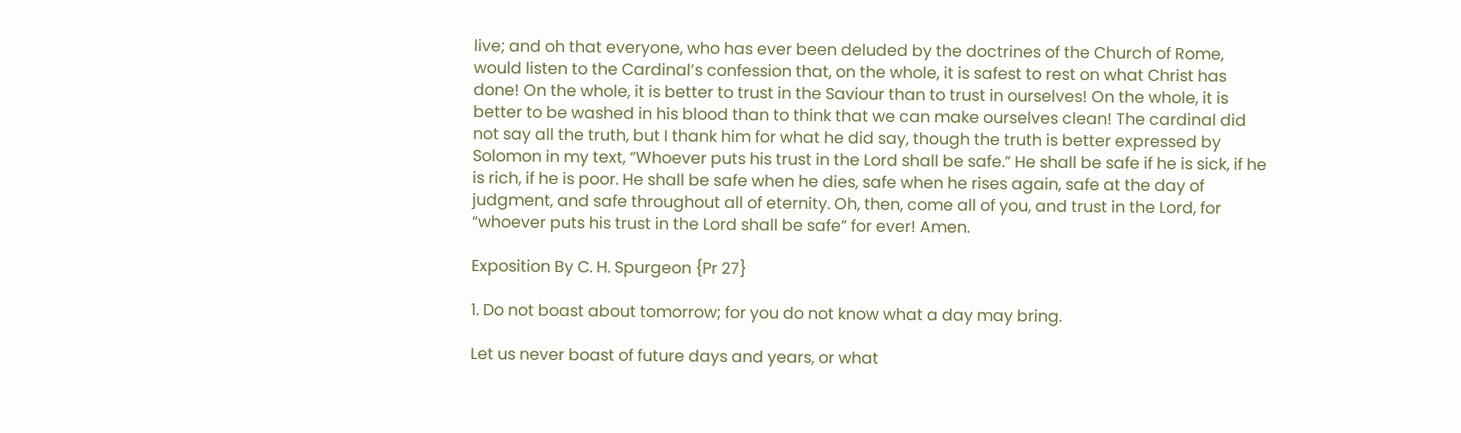live; and oh that everyone, who has ever been deluded by the doctrines of the Church of Rome, would listen to the Cardinal’s confession that, on the whole, it is safest to rest on what Christ has done! On the whole, it is better to trust in the Saviour than to trust in ourselves! On the whole, it is better to be washed in his blood than to think that we can make ourselves clean! The cardinal did not say all the truth, but I thank him for what he did say, though the truth is better expressed by Solomon in my text, “Whoever puts his trust in the Lord shall be safe.” He shall be safe if he is sick, if he is rich, if he is poor. He shall be safe when he dies, safe when he rises again, safe at the day of judgment, and safe throughout all of eternity. Oh, then, come all of you, and trust in the Lord, for “whoever puts his trust in the Lord shall be safe” for ever! Amen.

Exposition By C. H. Spurgeon {Pr 27}

1. Do not boast about tomorrow; for you do not know what a day may bring.

Let us never boast of future days and years, or what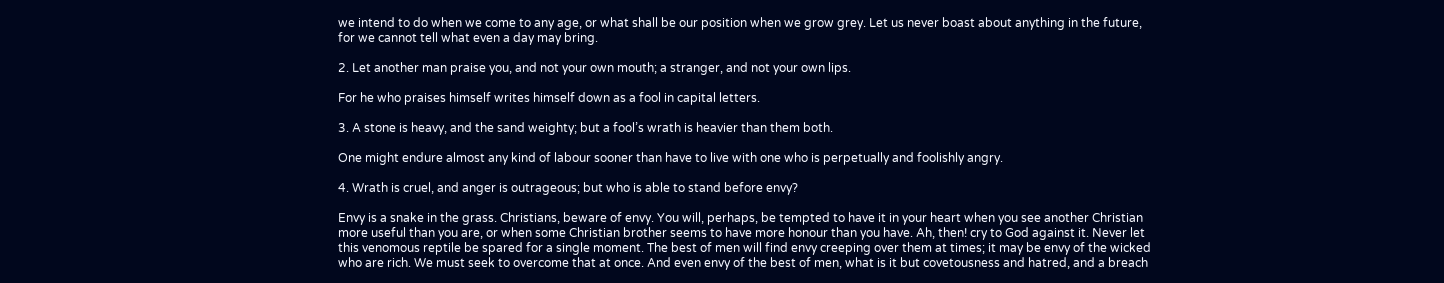we intend to do when we come to any age, or what shall be our position when we grow grey. Let us never boast about anything in the future, for we cannot tell what even a day may bring.

2. Let another man praise you, and not your own mouth; a stranger, and not your own lips.

For he who praises himself writes himself down as a fool in capital letters.

3. A stone is heavy, and the sand weighty; but a fool’s wrath is heavier than them both.

One might endure almost any kind of labour sooner than have to live with one who is perpetually and foolishly angry.

4. Wrath is cruel, and anger is outrageous; but who is able to stand before envy?

Envy is a snake in the grass. Christians, beware of envy. You will, perhaps, be tempted to have it in your heart when you see another Christian more useful than you are, or when some Christian brother seems to have more honour than you have. Ah, then! cry to God against it. Never let this venomous reptile be spared for a single moment. The best of men will find envy creeping over them at times; it may be envy of the wicked who are rich. We must seek to overcome that at once. And even envy of the best of men, what is it but covetousness and hatred, and a breach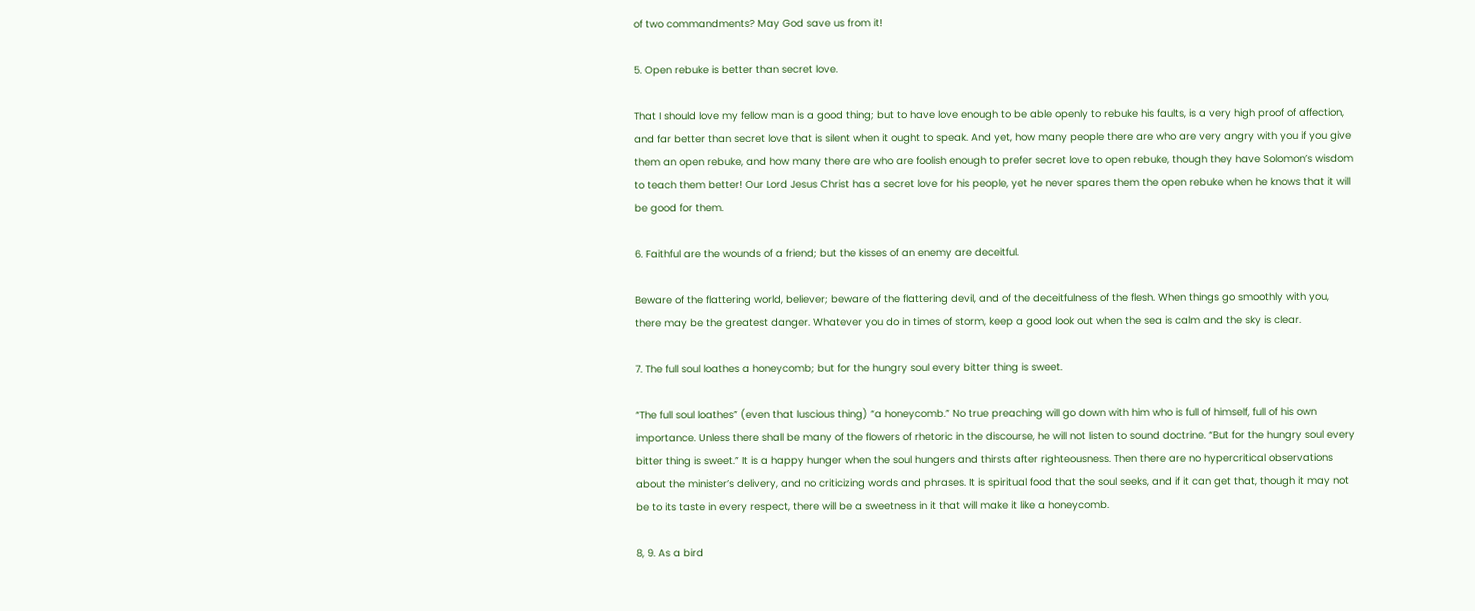of two commandments? May God save us from it!

5. Open rebuke is better than secret love.

That I should love my fellow man is a good thing; but to have love enough to be able openly to rebuke his faults, is a very high proof of affection, and far better than secret love that is silent when it ought to speak. And yet, how many people there are who are very angry with you if you give them an open rebuke, and how many there are who are foolish enough to prefer secret love to open rebuke, though they have Solomon’s wisdom to teach them better! Our Lord Jesus Christ has a secret love for his people, yet he never spares them the open rebuke when he knows that it will be good for them.

6. Faithful are the wounds of a friend; but the kisses of an enemy are deceitful.

Beware of the flattering world, believer; beware of the flattering devil, and of the deceitfulness of the flesh. When things go smoothly with you, there may be the greatest danger. Whatever you do in times of storm, keep a good look out when the sea is calm and the sky is clear.

7. The full soul loathes a honeycomb; but for the hungry soul every bitter thing is sweet.

“The full soul loathes” (even that luscious thing) “a honeycomb.” No true preaching will go down with him who is full of himself, full of his own importance. Unless there shall be many of the flowers of rhetoric in the discourse, he will not listen to sound doctrine. “But for the hungry soul every bitter thing is sweet.” It is a happy hunger when the soul hungers and thirsts after righteousness. Then there are no hypercritical observations about the minister’s delivery, and no criticizing words and phrases. It is spiritual food that the soul seeks, and if it can get that, though it may not be to its taste in every respect, there will be a sweetness in it that will make it like a honeycomb.

8, 9. As a bird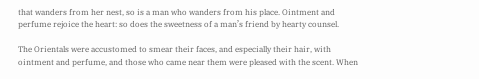that wanders from her nest, so is a man who wanders from his place. Ointment and perfume rejoice the heart: so does the sweetness of a man’s friend by hearty counsel.

The Orientals were accustomed to smear their faces, and especially their hair, with ointment and perfume, and those who came near them were pleased with the scent. When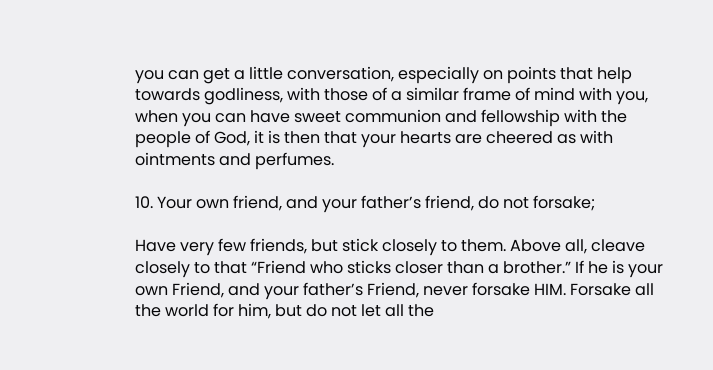you can get a little conversation, especially on points that help towards godliness, with those of a similar frame of mind with you, when you can have sweet communion and fellowship with the people of God, it is then that your hearts are cheered as with ointments and perfumes.

10. Your own friend, and your father’s friend, do not forsake;

Have very few friends, but stick closely to them. Above all, cleave closely to that “Friend who sticks closer than a brother.” If he is your own Friend, and your father’s Friend, never forsake HIM. Forsake all the world for him, but do not let all the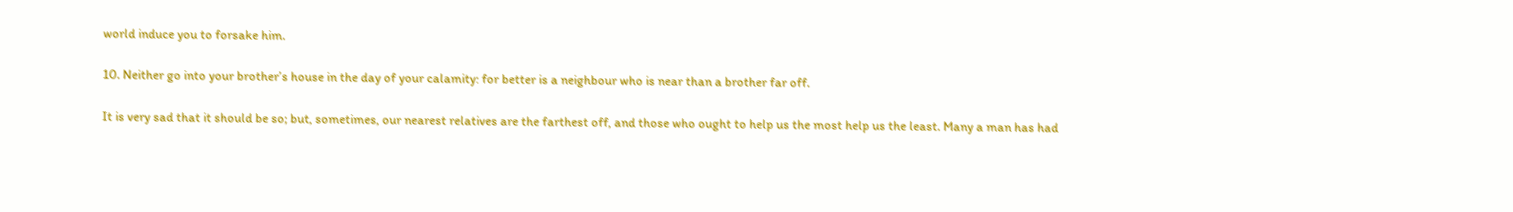world induce you to forsake him.

10. Neither go into your brother’s house in the day of your calamity: for better is a neighbour who is near than a brother far off.

It is very sad that it should be so; but, sometimes, our nearest relatives are the farthest off, and those who ought to help us the most help us the least. Many a man has had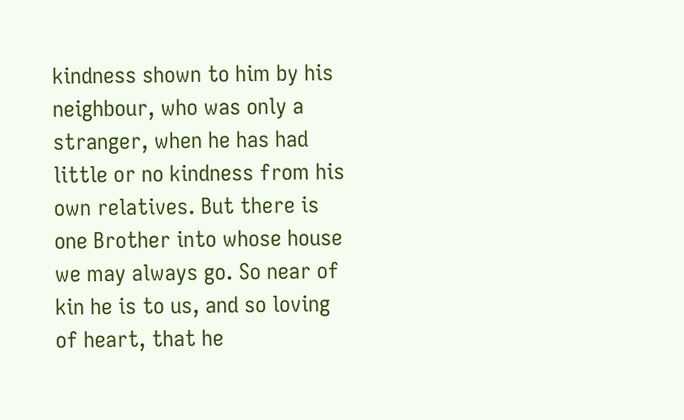kindness shown to him by his neighbour, who was only a stranger, when he has had little or no kindness from his own relatives. But there is one Brother into whose house we may always go. So near of kin he is to us, and so loving of heart, that he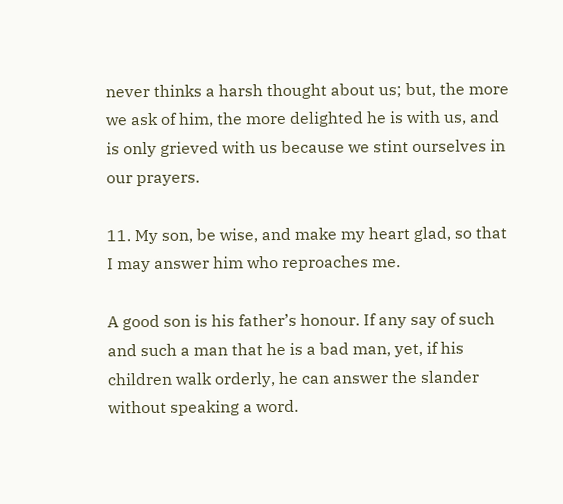never thinks a harsh thought about us; but, the more we ask of him, the more delighted he is with us, and is only grieved with us because we stint ourselves in our prayers.

11. My son, be wise, and make my heart glad, so that I may answer him who reproaches me.

A good son is his father’s honour. If any say of such and such a man that he is a bad man, yet, if his children walk orderly, he can answer the slander without speaking a word.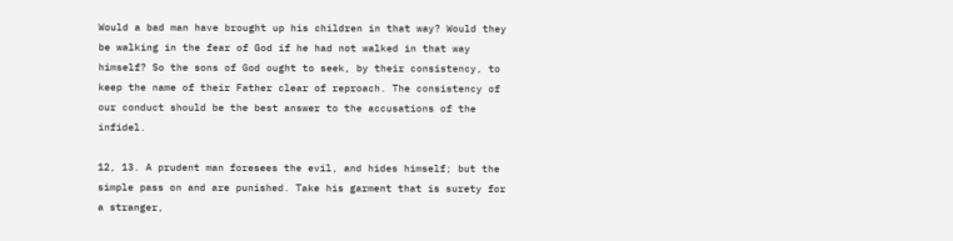Would a bad man have brought up his children in that way? Would they be walking in the fear of God if he had not walked in that way himself? So the sons of God ought to seek, by their consistency, to keep the name of their Father clear of reproach. The consistency of our conduct should be the best answer to the accusations of the infidel.

12, 13. A prudent man foresees the evil, and hides himself; but the simple pass on and are punished. Take his garment that is surety for a stranger,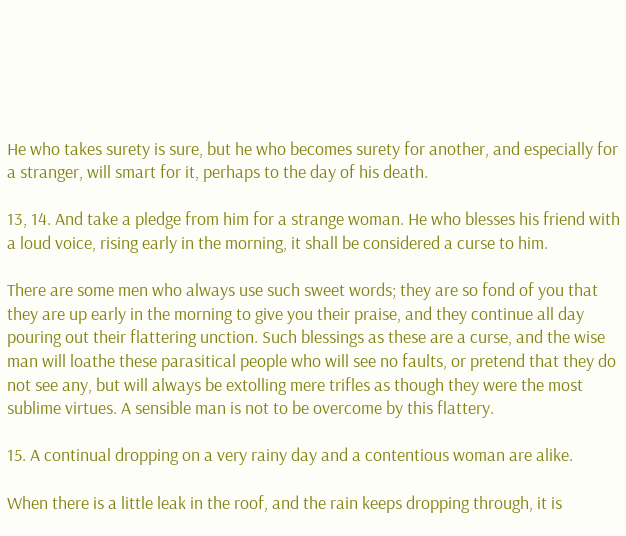He who takes surety is sure, but he who becomes surety for another, and especially for a stranger, will smart for it, perhaps to the day of his death.

13, 14. And take a pledge from him for a strange woman. He who blesses his friend with a loud voice, rising early in the morning, it shall be considered a curse to him.

There are some men who always use such sweet words; they are so fond of you that they are up early in the morning to give you their praise, and they continue all day pouring out their flattering unction. Such blessings as these are a curse, and the wise man will loathe these parasitical people who will see no faults, or pretend that they do not see any, but will always be extolling mere trifles as though they were the most sublime virtues. A sensible man is not to be overcome by this flattery.

15. A continual dropping on a very rainy day and a contentious woman are alike.

When there is a little leak in the roof, and the rain keeps dropping through, it is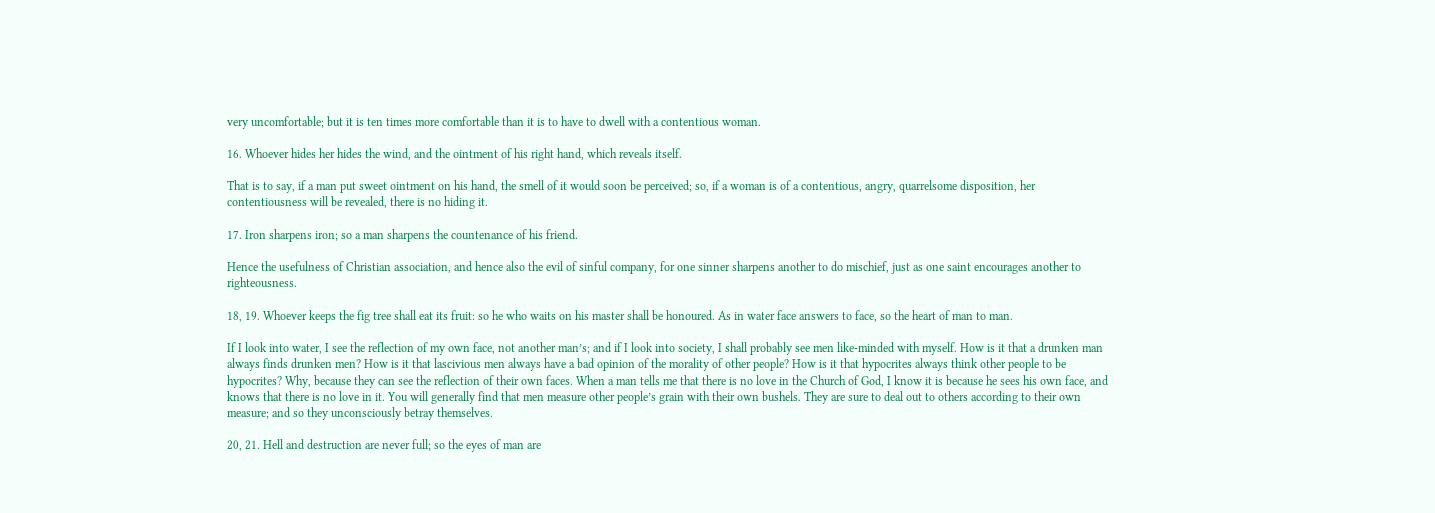very uncomfortable; but it is ten times more comfortable than it is to have to dwell with a contentious woman.

16. Whoever hides her hides the wind, and the ointment of his right hand, which reveals itself.

That is to say, if a man put sweet ointment on his hand, the smell of it would soon be perceived; so, if a woman is of a contentious, angry, quarrelsome disposition, her contentiousness will be revealed, there is no hiding it.

17. Iron sharpens iron; so a man sharpens the countenance of his friend.

Hence the usefulness of Christian association, and hence also the evil of sinful company, for one sinner sharpens another to do mischief, just as one saint encourages another to righteousness.

18, 19. Whoever keeps the fig tree shall eat its fruit: so he who waits on his master shall be honoured. As in water face answers to face, so the heart of man to man.

If I look into water, I see the reflection of my own face, not another man’s; and if I look into society, I shall probably see men like-minded with myself. How is it that a drunken man always finds drunken men? How is it that lascivious men always have a bad opinion of the morality of other people? How is it that hypocrites always think other people to be hypocrites? Why, because they can see the reflection of their own faces. When a man tells me that there is no love in the Church of God, I know it is because he sees his own face, and knows that there is no love in it. You will generally find that men measure other people’s grain with their own bushels. They are sure to deal out to others according to their own measure; and so they unconsciously betray themselves.

20, 21. Hell and destruction are never full; so the eyes of man are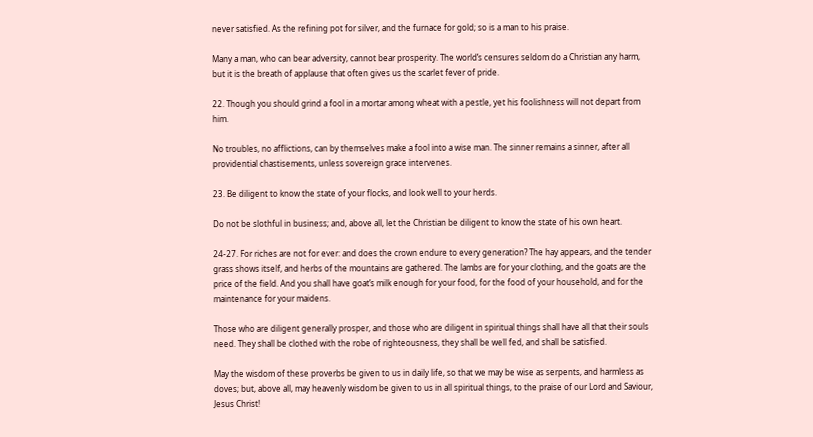never satisfied. As the refining pot for silver, and the furnace for gold; so is a man to his praise.

Many a man, who can bear adversity, cannot bear prosperity. The world’s censures seldom do a Christian any harm, but it is the breath of applause that often gives us the scarlet fever of pride.

22. Though you should grind a fool in a mortar among wheat with a pestle, yet his foolishness will not depart from him.

No troubles, no afflictions, can by themselves make a fool into a wise man. The sinner remains a sinner, after all providential chastisements, unless sovereign grace intervenes.

23. Be diligent to know the state of your flocks, and look well to your herds.

Do not be slothful in business; and, above all, let the Christian be diligent to know the state of his own heart.

24-27. For riches are not for ever: and does the crown endure to every generation? The hay appears, and the tender grass shows itself, and herbs of the mountains are gathered. The lambs are for your clothing, and the goats are the price of the field. And you shall have goat’s milk enough for your food, for the food of your household, and for the maintenance for your maidens.

Those who are diligent generally prosper, and those who are diligent in spiritual things shall have all that their souls need. They shall be clothed with the robe of righteousness, they shall be well fed, and shall be satisfied.

May the wisdom of these proverbs be given to us in daily life, so that we may be wise as serpents, and harmless as doves; but, above all, may heavenly wisdom be given to us in all spiritual things, to the praise of our Lord and Saviour, Jesus Christ!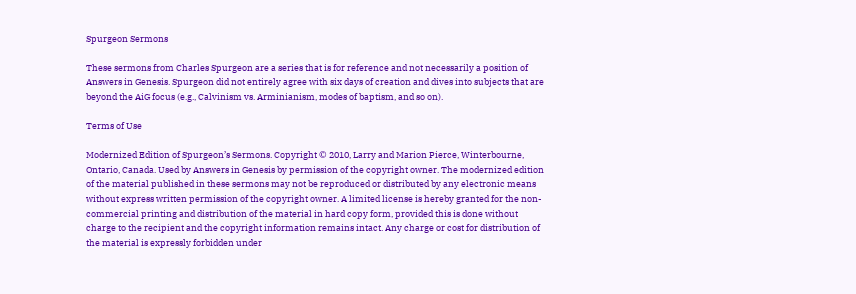Spurgeon Sermons

These sermons from Charles Spurgeon are a series that is for reference and not necessarily a position of Answers in Genesis. Spurgeon did not entirely agree with six days of creation and dives into subjects that are beyond the AiG focus (e.g., Calvinism vs. Arminianism, modes of baptism, and so on).

Terms of Use

Modernized Edition of Spurgeon’s Sermons. Copyright © 2010, Larry and Marion Pierce, Winterbourne, Ontario, Canada. Used by Answers in Genesis by permission of the copyright owner. The modernized edition of the material published in these sermons may not be reproduced or distributed by any electronic means without express written permission of the copyright owner. A limited license is hereby granted for the non-commercial printing and distribution of the material in hard copy form, provided this is done without charge to the recipient and the copyright information remains intact. Any charge or cost for distribution of the material is expressly forbidden under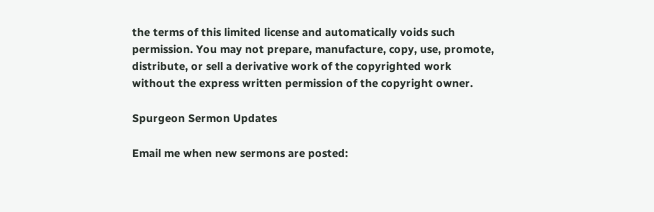the terms of this limited license and automatically voids such permission. You may not prepare, manufacture, copy, use, promote, distribute, or sell a derivative work of the copyrighted work without the express written permission of the copyright owner.

Spurgeon Sermon Updates

Email me when new sermons are posted: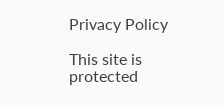Privacy Policy

This site is protected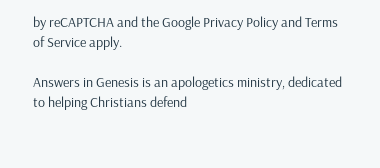by reCAPTCHA and the Google Privacy Policy and Terms of Service apply.

Answers in Genesis is an apologetics ministry, dedicated to helping Christians defend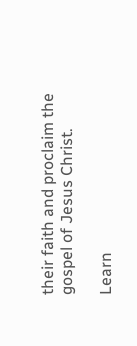their faith and proclaim the gospel of Jesus Christ.

Learn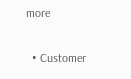more

  • Customer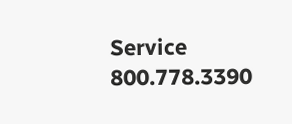Service 800.778.3390